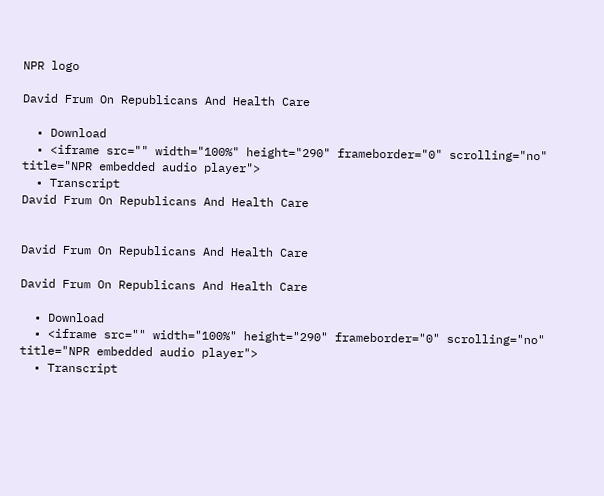NPR logo

David Frum On Republicans And Health Care

  • Download
  • <iframe src="" width="100%" height="290" frameborder="0" scrolling="no" title="NPR embedded audio player">
  • Transcript
David Frum On Republicans And Health Care


David Frum On Republicans And Health Care

David Frum On Republicans And Health Care

  • Download
  • <iframe src="" width="100%" height="290" frameborder="0" scrolling="no" title="NPR embedded audio player">
  • Transcript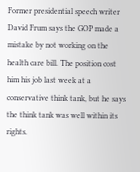Former presidential speech writer David Frum says the GOP made a mistake by not working on the health care bill. The position cost him his job last week at a conservative think tank, but he says the think tank was well within its rights.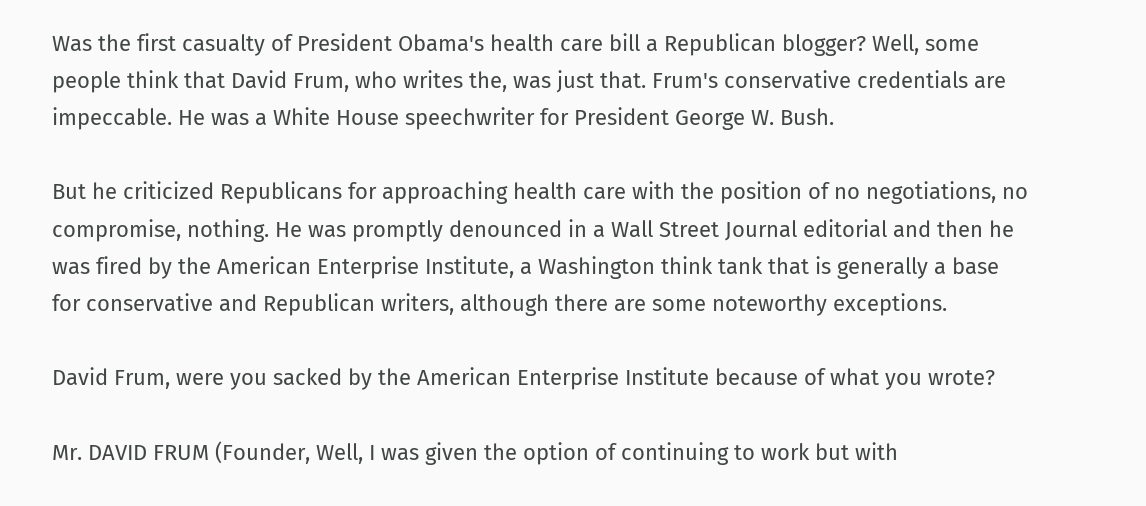Was the first casualty of President Obama's health care bill a Republican blogger? Well, some people think that David Frum, who writes the, was just that. Frum's conservative credentials are impeccable. He was a White House speechwriter for President George W. Bush.

But he criticized Republicans for approaching health care with the position of no negotiations, no compromise, nothing. He was promptly denounced in a Wall Street Journal editorial and then he was fired by the American Enterprise Institute, a Washington think tank that is generally a base for conservative and Republican writers, although there are some noteworthy exceptions.

David Frum, were you sacked by the American Enterprise Institute because of what you wrote?

Mr. DAVID FRUM (Founder, Well, I was given the option of continuing to work but with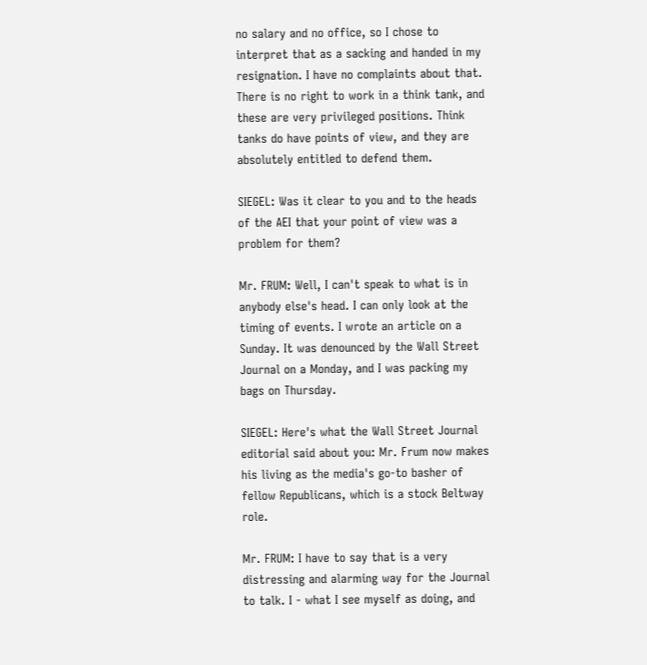no salary and no office, so I chose to interpret that as a sacking and handed in my resignation. I have no complaints about that. There is no right to work in a think tank, and these are very privileged positions. Think tanks do have points of view, and they are absolutely entitled to defend them.

SIEGEL: Was it clear to you and to the heads of the AEI that your point of view was a problem for them?

Mr. FRUM: Well, I can't speak to what is in anybody else's head. I can only look at the timing of events. I wrote an article on a Sunday. It was denounced by the Wall Street Journal on a Monday, and I was packing my bags on Thursday.

SIEGEL: Here's what the Wall Street Journal editorial said about you: Mr. Frum now makes his living as the media's go-to basher of fellow Republicans, which is a stock Beltway role.

Mr. FRUM: I have to say that is a very distressing and alarming way for the Journal to talk. I - what I see myself as doing, and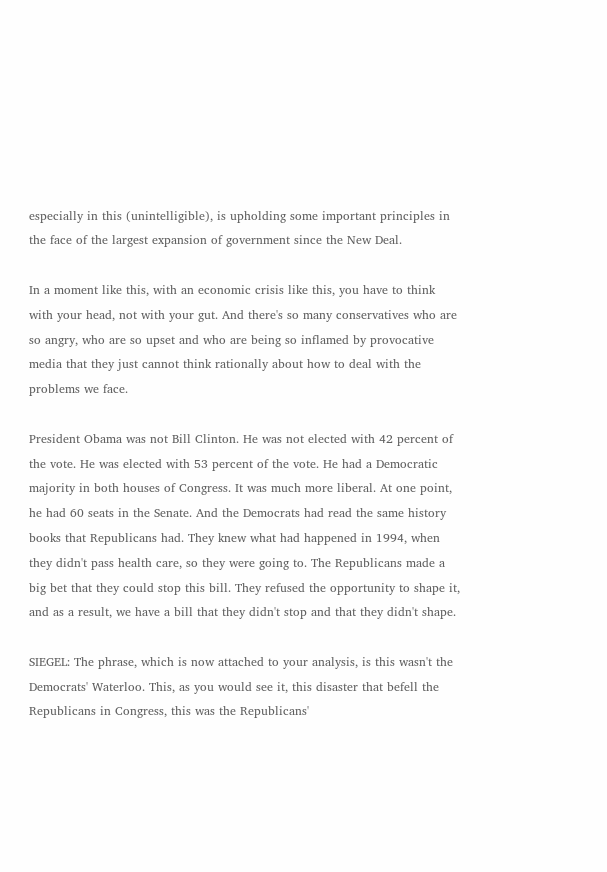especially in this (unintelligible), is upholding some important principles in the face of the largest expansion of government since the New Deal.

In a moment like this, with an economic crisis like this, you have to think with your head, not with your gut. And there's so many conservatives who are so angry, who are so upset and who are being so inflamed by provocative media that they just cannot think rationally about how to deal with the problems we face.

President Obama was not Bill Clinton. He was not elected with 42 percent of the vote. He was elected with 53 percent of the vote. He had a Democratic majority in both houses of Congress. It was much more liberal. At one point, he had 60 seats in the Senate. And the Democrats had read the same history books that Republicans had. They knew what had happened in 1994, when they didn't pass health care, so they were going to. The Republicans made a big bet that they could stop this bill. They refused the opportunity to shape it, and as a result, we have a bill that they didn't stop and that they didn't shape.

SIEGEL: The phrase, which is now attached to your analysis, is this wasn't the Democrats' Waterloo. This, as you would see it, this disaster that befell the Republicans in Congress, this was the Republicans'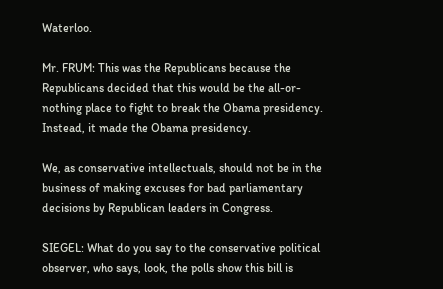Waterloo.

Mr. FRUM: This was the Republicans because the Republicans decided that this would be the all-or-nothing place to fight to break the Obama presidency. Instead, it made the Obama presidency.

We, as conservative intellectuals, should not be in the business of making excuses for bad parliamentary decisions by Republican leaders in Congress.

SIEGEL: What do you say to the conservative political observer, who says, look, the polls show this bill is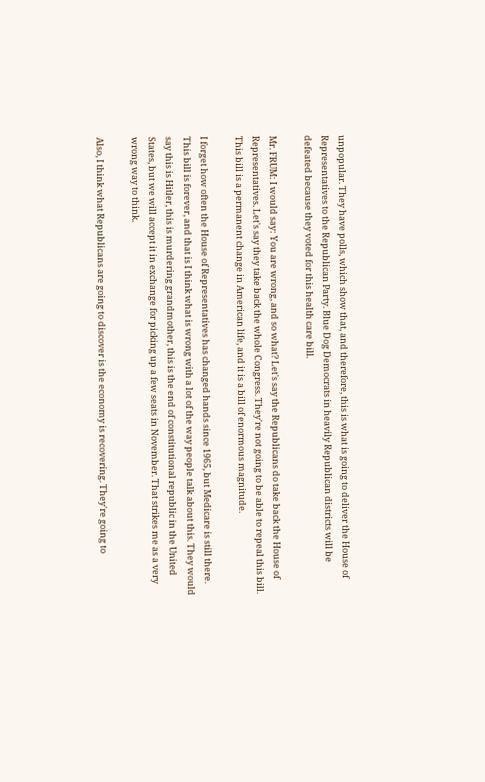unpopular. They have polls, which show that, and therefore, this is what is going to deliver the House of Representatives to the Republican Party. Blue Dog Democrats in heavily Republican districts will be defeated because they voted for this health care bill.

Mr. FRUM: I would say: You are wrong, and so what? Let's say the Republicans do take back the House of Representatives. Let's say they take back the whole Congress. They're not going to be able to repeal this bill. This bill is a permanent change in American life, and it is a bill of enormous magnitude.

I forget how often the House of Representatives has changed hands since 1965, but Medicare is still there. This bill is forever, and that is I think what is wrong with a lot of the way people talk about this. They would say this is Hitler, this is murdering grandmother, this is the end of constitutional republic in the United States, but we will accept it in exchange for picking up a few seats in November. That strikes me as a very wrong way to think.

Also, I think what Republicans are going to discover is the economy is recovering. They're going to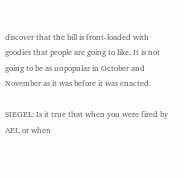discover that the bill is front-loaded with goodies that people are going to like. It is not going to be as unpopular in October and November as it was before it was enacted.

SIEGEL: Is it true that when you were fired by AEI, or when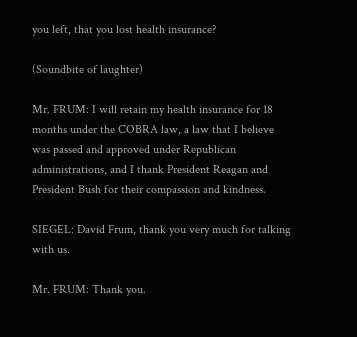you left, that you lost health insurance?

(Soundbite of laughter)

Mr. FRUM: I will retain my health insurance for 18 months under the COBRA law, a law that I believe was passed and approved under Republican administrations, and I thank President Reagan and President Bush for their compassion and kindness.

SIEGEL: David Frum, thank you very much for talking with us.

Mr. FRUM: Thank you.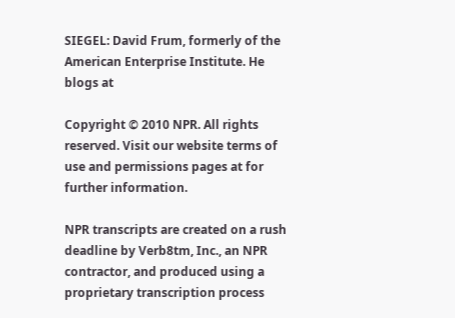SIEGEL: David Frum, formerly of the American Enterprise Institute. He blogs at

Copyright © 2010 NPR. All rights reserved. Visit our website terms of use and permissions pages at for further information.

NPR transcripts are created on a rush deadline by Verb8tm, Inc., an NPR contractor, and produced using a proprietary transcription process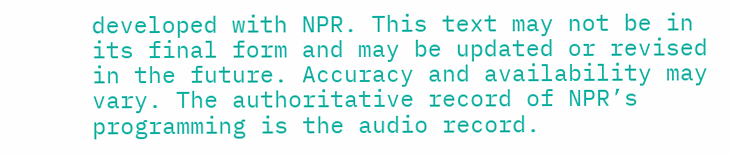developed with NPR. This text may not be in its final form and may be updated or revised in the future. Accuracy and availability may vary. The authoritative record of NPR’s programming is the audio record.